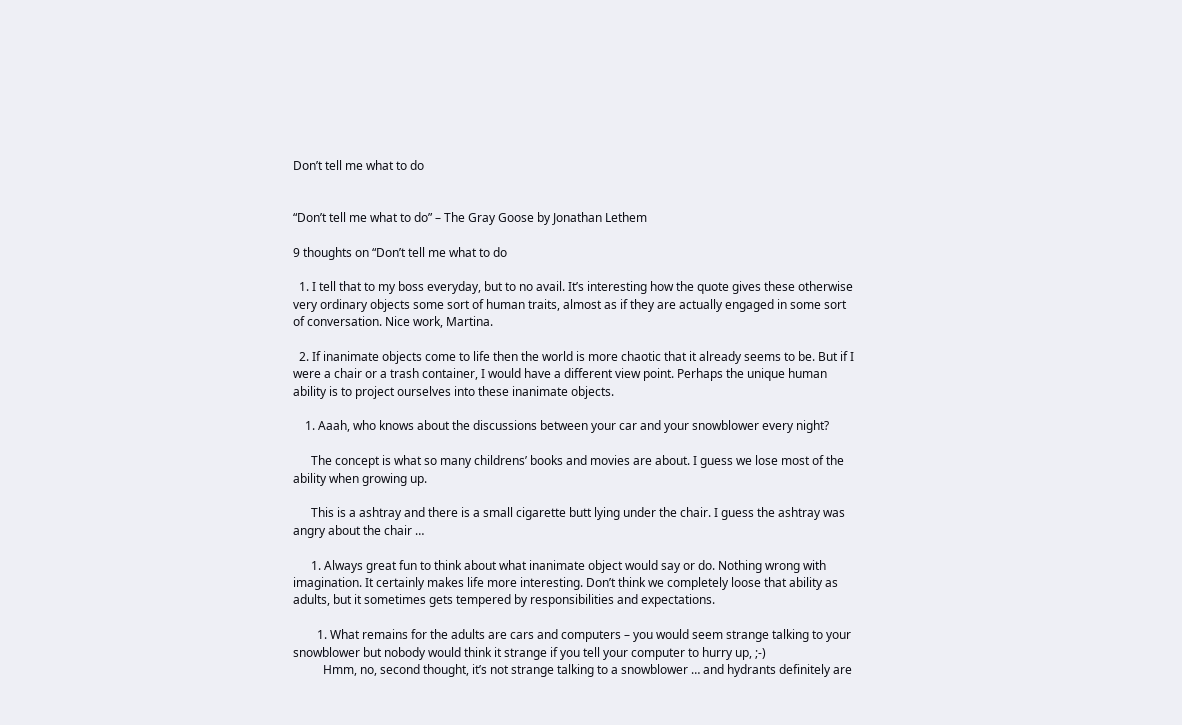Don’t tell me what to do


“Don’t tell me what to do” – The Gray Goose by Jonathan Lethem

9 thoughts on “Don’t tell me what to do

  1. I tell that to my boss everyday, but to no avail. It’s interesting how the quote gives these otherwise very ordinary objects some sort of human traits, almost as if they are actually engaged in some sort of conversation. Nice work, Martina.

  2. If inanimate objects come to life then the world is more chaotic that it already seems to be. But if I were a chair or a trash container, I would have a different view point. Perhaps the unique human ability is to project ourselves into these inanimate objects.

    1. Aaah, who knows about the discussions between your car and your snowblower every night?

      The concept is what so many childrens’ books and movies are about. I guess we lose most of the ability when growing up.

      This is a ashtray and there is a small cigarette butt lying under the chair. I guess the ashtray was angry about the chair …

      1. Always great fun to think about what inanimate object would say or do. Nothing wrong with imagination. It certainly makes life more interesting. Don’t think we completely loose that ability as adults, but it sometimes gets tempered by responsibilities and expectations.

        1. What remains for the adults are cars and computers – you would seem strange talking to your snowblower but nobody would think it strange if you tell your computer to hurry up, ;-)
          Hmm, no, second thought, it’s not strange talking to a snowblower … and hydrants definitely are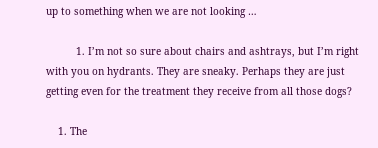up to something when we are not looking …

          1. I’m not so sure about chairs and ashtrays, but I’m right with you on hydrants. They are sneaky. Perhaps they are just getting even for the treatment they receive from all those dogs?

    1. The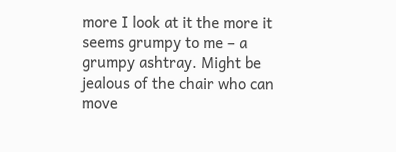more I look at it the more it seems grumpy to me – a grumpy ashtray. Might be jealous of the chair who can move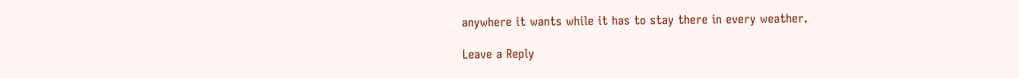anywhere it wants while it has to stay there in every weather.

Leave a Reply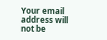Your email address will not be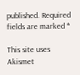published. Required fields are marked *

This site uses Akismet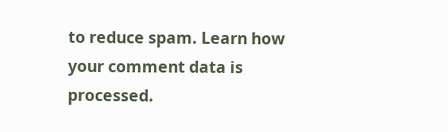to reduce spam. Learn how your comment data is processed.